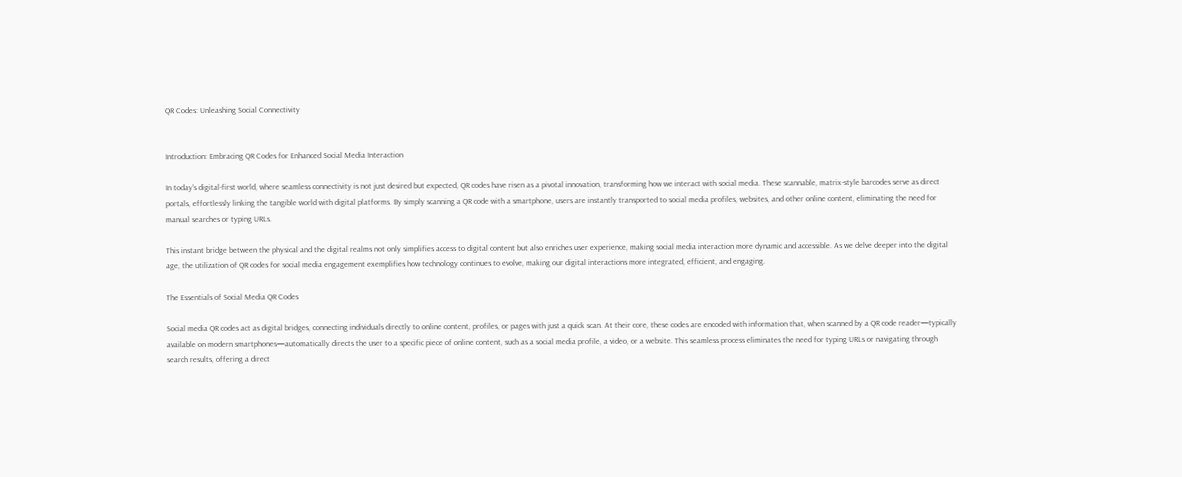QR Codes: Unleashing Social Connectivity


Introduction: Embracing QR Codes for Enhanced Social Media Interaction

In today's digital-first world, where seamless connectivity is not just desired but expected, QR codes have risen as a pivotal innovation, transforming how we interact with social media. These scannable, matrix-style barcodes serve as direct portals, effortlessly linking the tangible world with digital platforms. By simply scanning a QR code with a smartphone, users are instantly transported to social media profiles, websites, and other online content, eliminating the need for manual searches or typing URLs.

This instant bridge between the physical and the digital realms not only simplifies access to digital content but also enriches user experience, making social media interaction more dynamic and accessible. As we delve deeper into the digital age, the utilization of QR codes for social media engagement exemplifies how technology continues to evolve, making our digital interactions more integrated, efficient, and engaging.

The Essentials of Social Media QR Codes

Social media QR codes act as digital bridges, connecting individuals directly to online content, profiles, or pages with just a quick scan. At their core, these codes are encoded with information that, when scanned by a QR code reader—typically available on modern smartphones—automatically directs the user to a specific piece of online content, such as a social media profile, a video, or a website. This seamless process eliminates the need for typing URLs or navigating through search results, offering a direct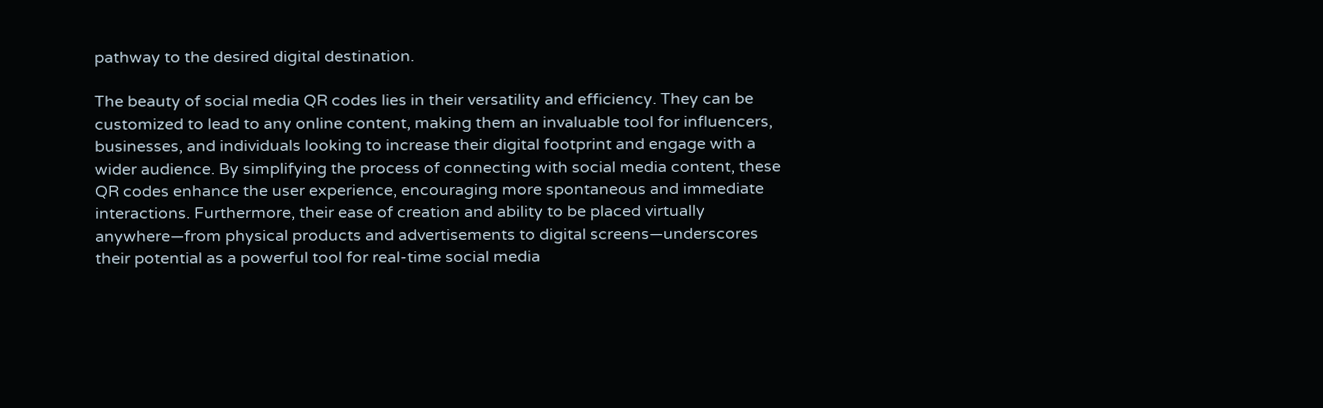pathway to the desired digital destination.

The beauty of social media QR codes lies in their versatility and efficiency. They can be customized to lead to any online content, making them an invaluable tool for influencers, businesses, and individuals looking to increase their digital footprint and engage with a wider audience. By simplifying the process of connecting with social media content, these QR codes enhance the user experience, encouraging more spontaneous and immediate interactions. Furthermore, their ease of creation and ability to be placed virtually anywhere—from physical products and advertisements to digital screens—underscores their potential as a powerful tool for real-time social media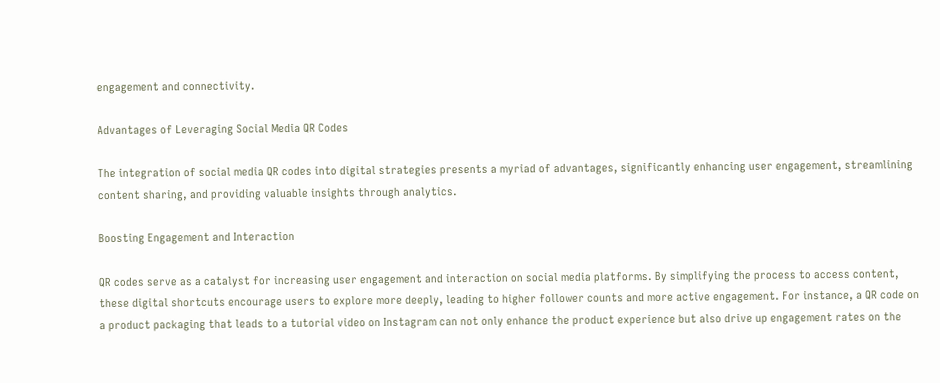engagement and connectivity.

Advantages of Leveraging Social Media QR Codes

The integration of social media QR codes into digital strategies presents a myriad of advantages, significantly enhancing user engagement, streamlining content sharing, and providing valuable insights through analytics.

Boosting Engagement and Interaction

QR codes serve as a catalyst for increasing user engagement and interaction on social media platforms. By simplifying the process to access content, these digital shortcuts encourage users to explore more deeply, leading to higher follower counts and more active engagement. For instance, a QR code on a product packaging that leads to a tutorial video on Instagram can not only enhance the product experience but also drive up engagement rates on the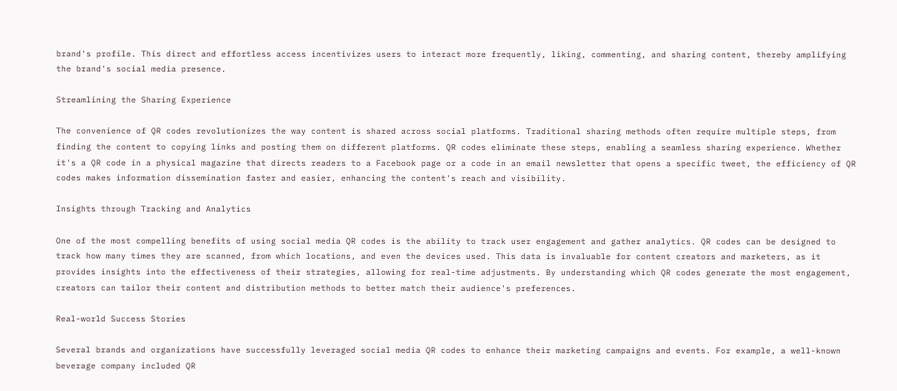brand's profile. This direct and effortless access incentivizes users to interact more frequently, liking, commenting, and sharing content, thereby amplifying the brand's social media presence.

Streamlining the Sharing Experience

The convenience of QR codes revolutionizes the way content is shared across social platforms. Traditional sharing methods often require multiple steps, from finding the content to copying links and posting them on different platforms. QR codes eliminate these steps, enabling a seamless sharing experience. Whether it's a QR code in a physical magazine that directs readers to a Facebook page or a code in an email newsletter that opens a specific tweet, the efficiency of QR codes makes information dissemination faster and easier, enhancing the content's reach and visibility.

Insights through Tracking and Analytics

One of the most compelling benefits of using social media QR codes is the ability to track user engagement and gather analytics. QR codes can be designed to track how many times they are scanned, from which locations, and even the devices used. This data is invaluable for content creators and marketers, as it provides insights into the effectiveness of their strategies, allowing for real-time adjustments. By understanding which QR codes generate the most engagement, creators can tailor their content and distribution methods to better match their audience's preferences.

Real-world Success Stories

Several brands and organizations have successfully leveraged social media QR codes to enhance their marketing campaigns and events. For example, a well-known beverage company included QR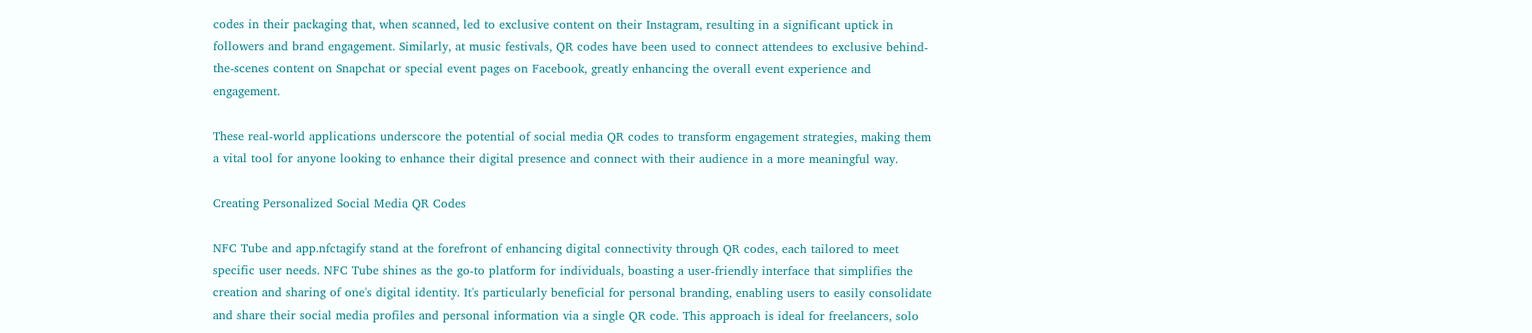codes in their packaging that, when scanned, led to exclusive content on their Instagram, resulting in a significant uptick in followers and brand engagement. Similarly, at music festivals, QR codes have been used to connect attendees to exclusive behind-the-scenes content on Snapchat or special event pages on Facebook, greatly enhancing the overall event experience and engagement.

These real-world applications underscore the potential of social media QR codes to transform engagement strategies, making them a vital tool for anyone looking to enhance their digital presence and connect with their audience in a more meaningful way.

Creating Personalized Social Media QR Codes

NFC Tube and app.nfctagify stand at the forefront of enhancing digital connectivity through QR codes, each tailored to meet specific user needs. NFC Tube shines as the go-to platform for individuals, boasting a user-friendly interface that simplifies the creation and sharing of one's digital identity. It's particularly beneficial for personal branding, enabling users to easily consolidate and share their social media profiles and personal information via a single QR code. This approach is ideal for freelancers, solo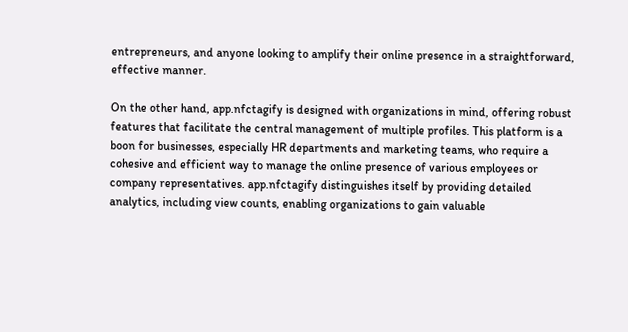entrepreneurs, and anyone looking to amplify their online presence in a straightforward, effective manner.

On the other hand, app.nfctagify is designed with organizations in mind, offering robust features that facilitate the central management of multiple profiles. This platform is a boon for businesses, especially HR departments and marketing teams, who require a cohesive and efficient way to manage the online presence of various employees or company representatives. app.nfctagify distinguishes itself by providing detailed analytics, including view counts, enabling organizations to gain valuable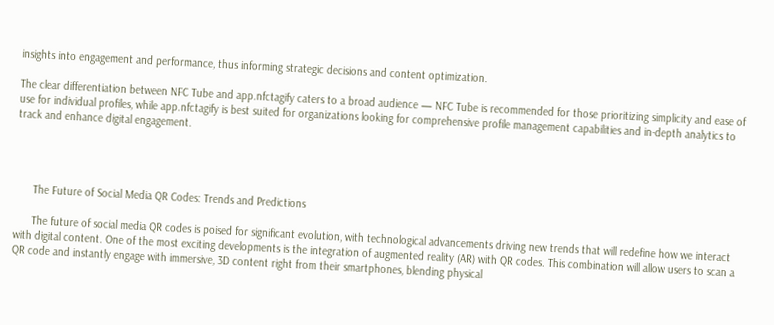insights into engagement and performance, thus informing strategic decisions and content optimization.

The clear differentiation between NFC Tube and app.nfctagify caters to a broad audience — NFC Tube is recommended for those prioritizing simplicity and ease of use for individual profiles, while app.nfctagify is best suited for organizations looking for comprehensive profile management capabilities and in-depth analytics to track and enhance digital engagement.




      The Future of Social Media QR Codes: Trends and Predictions

      The future of social media QR codes is poised for significant evolution, with technological advancements driving new trends that will redefine how we interact with digital content. One of the most exciting developments is the integration of augmented reality (AR) with QR codes. This combination will allow users to scan a QR code and instantly engage with immersive, 3D content right from their smartphones, blending physical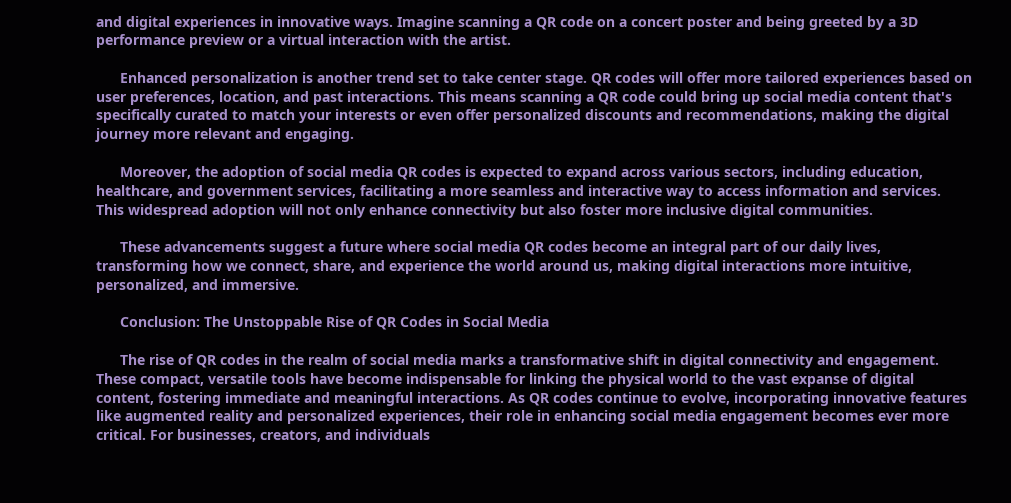and digital experiences in innovative ways. Imagine scanning a QR code on a concert poster and being greeted by a 3D performance preview or a virtual interaction with the artist.

      Enhanced personalization is another trend set to take center stage. QR codes will offer more tailored experiences based on user preferences, location, and past interactions. This means scanning a QR code could bring up social media content that's specifically curated to match your interests or even offer personalized discounts and recommendations, making the digital journey more relevant and engaging.

      Moreover, the adoption of social media QR codes is expected to expand across various sectors, including education, healthcare, and government services, facilitating a more seamless and interactive way to access information and services. This widespread adoption will not only enhance connectivity but also foster more inclusive digital communities.

      These advancements suggest a future where social media QR codes become an integral part of our daily lives, transforming how we connect, share, and experience the world around us, making digital interactions more intuitive, personalized, and immersive.

      Conclusion: The Unstoppable Rise of QR Codes in Social Media

      The rise of QR codes in the realm of social media marks a transformative shift in digital connectivity and engagement. These compact, versatile tools have become indispensable for linking the physical world to the vast expanse of digital content, fostering immediate and meaningful interactions. As QR codes continue to evolve, incorporating innovative features like augmented reality and personalized experiences, their role in enhancing social media engagement becomes ever more critical. For businesses, creators, and individuals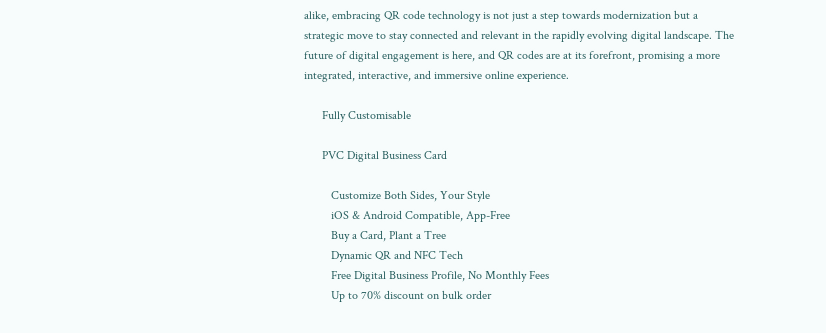alike, embracing QR code technology is not just a step towards modernization but a strategic move to stay connected and relevant in the rapidly evolving digital landscape. The future of digital engagement is here, and QR codes are at its forefront, promising a more integrated, interactive, and immersive online experience.

      Fully Customisable

      PVC Digital Business Card

         Customize Both Sides, Your Style
         iOS & Android Compatible, App-Free
         Buy a Card, Plant a Tree
         Dynamic QR and NFC Tech
         Free Digital Business Profile, No Monthly Fees
         Up to 70% discount on bulk order